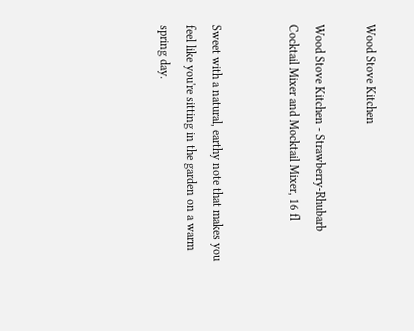Wood Stove Kitchen

Wood Stove Kitchen - Strawberry-Rhubarb Cocktail Mixer and Mocktail Mixer, 16 fl


Sweet with a natural, earthy note that makes you feel like you're sitting in the garden on a warm spring day.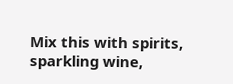Mix this with spirits, sparkling wine,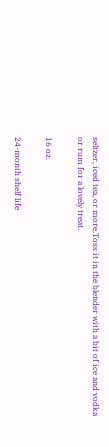seltzer, iced tea, or more.Toss it in the blender with a bit of ice and vodka or rum for a lovely treat.

16 oz.

24-month shelf life